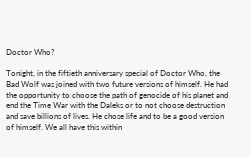Doctor Who?

Tonight, in the fiftieth anniversary special of Doctor Who, the Bad Wolf was joined with two future versions of himself. He had the opportunity to choose the path of genocide of his planet and end the Time War with the Daleks or to not choose destruction and save billions of lives. He chose life and to be a good version of himself. We all have this within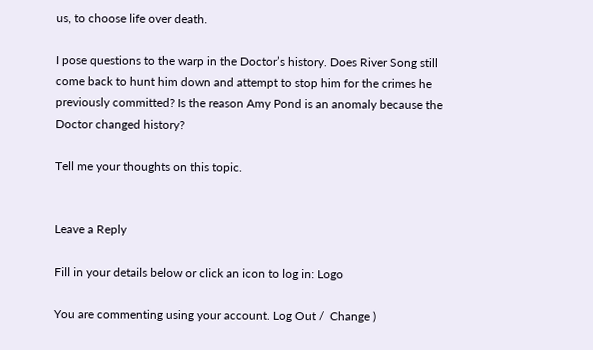us, to choose life over death.

I pose questions to the warp in the Doctor’s history. Does River Song still come back to hunt him down and attempt to stop him for the crimes he previously committed? Is the reason Amy Pond is an anomaly because the Doctor changed history?

Tell me your thoughts on this topic.


Leave a Reply

Fill in your details below or click an icon to log in: Logo

You are commenting using your account. Log Out /  Change )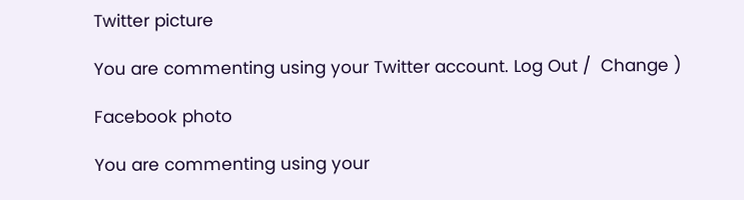Twitter picture

You are commenting using your Twitter account. Log Out /  Change )

Facebook photo

You are commenting using your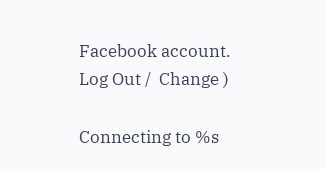Facebook account. Log Out /  Change )

Connecting to %s